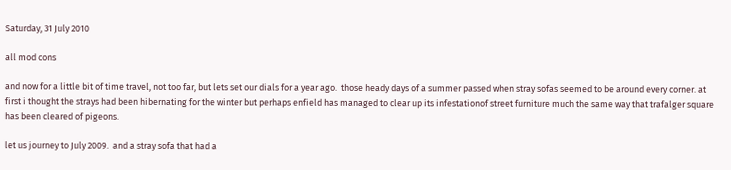Saturday, 31 July 2010

all mod cons

and now for a little bit of time travel, not too far, but lets set our dials for a year ago.  those heady days of a summer passed when stray sofas seemed to be around every corner. at first i thought the strays had been hibernating for the winter but perhaps enfield has managed to clear up its infestationof street furniture much the same way that trafalger square has been cleared of pigeons.

let us journey to July 2009.  and a stray sofa that had a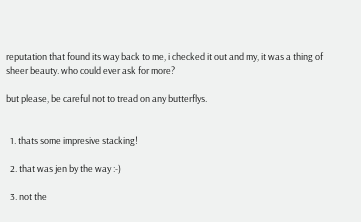reputation that found its way back to me, i checked it out and my, it was a thing of sheer beauty. who could ever ask for more?

but please, be careful not to tread on any butterflys.


  1. thats some impresive stacking!

  2. that was jen by the way :-)

  3. not the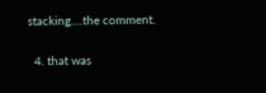stacking....the comment.

  4. that was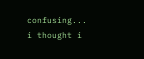confusing... i thought i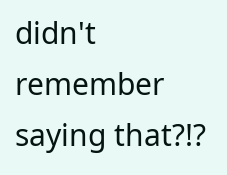didn't remember saying that?!?